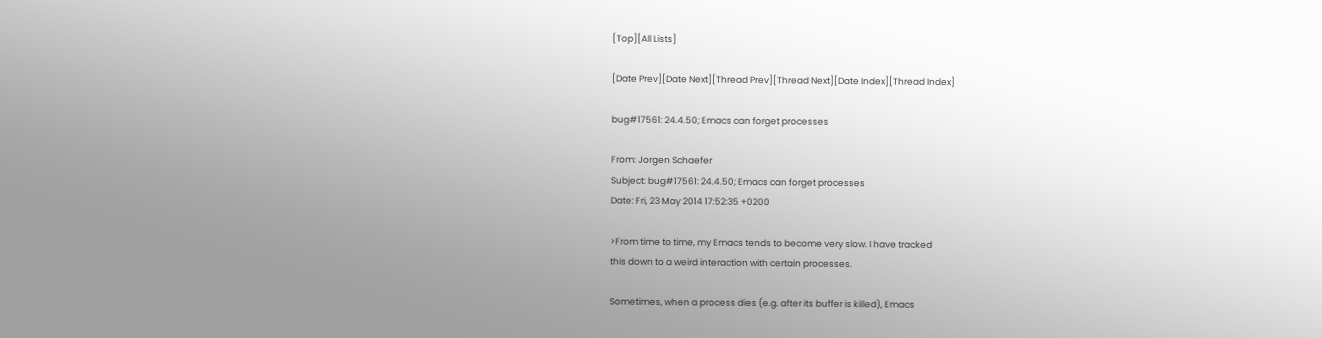[Top][All Lists]

[Date Prev][Date Next][Thread Prev][Thread Next][Date Index][Thread Index]

bug#17561: 24.4.50; Emacs can forget processes

From: Jorgen Schaefer
Subject: bug#17561: 24.4.50; Emacs can forget processes
Date: Fri, 23 May 2014 17:52:35 +0200

>From time to time, my Emacs tends to become very slow. I have tracked
this down to a weird interaction with certain processes.

Sometimes, when a process dies (e.g. after its buffer is killed), Emacs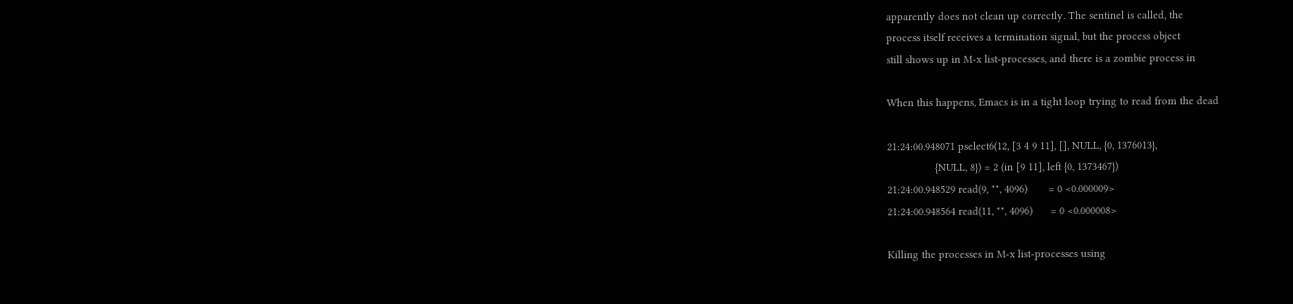apparently does not clean up correctly. The sentinel is called, the
process itself receives a termination signal, but the process object
still shows up in M-x list-processes, and there is a zombie process in

When this happens, Emacs is in a tight loop trying to read from the dead

21:24:00.948071 pselect6(12, [3 4 9 11], [], NULL, {0, 1376013},
                {NULL, 8}) = 2 (in [9 11], left {0, 1373467})
21:24:00.948529 read(9, "", 4096)       = 0 <0.000009>
21:24:00.948564 read(11, "", 4096)      = 0 <0.000008>

Killing the processes in M-x list-processes using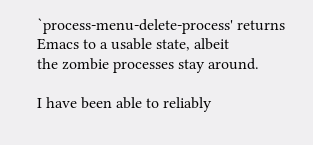`process-menu-delete-process' returns Emacs to a usable state, albeit
the zombie processes stay around.

I have been able to reliably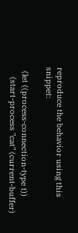reproduce the behavior using this snippet:

  (let ((process-connection-type t))
     (start-process "cat" (current-buffer)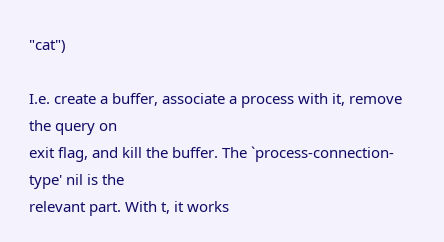"cat")

I.e. create a buffer, associate a process with it, remove the query on
exit flag, and kill the buffer. The `process-connection-type' nil is the
relevant part. With t, it works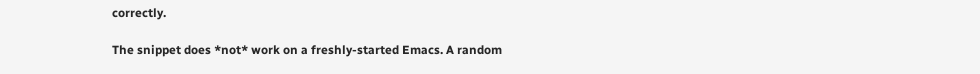correctly.

The snippet does *not* work on a freshly-started Emacs. A random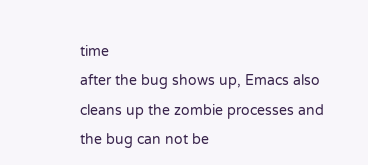time
after the bug shows up, Emacs also cleans up the zombie processes and
the bug can not be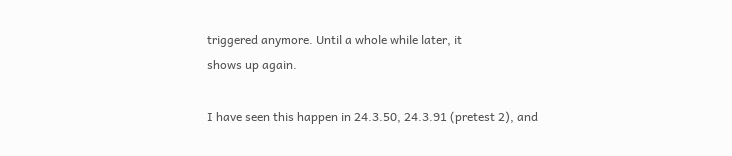triggered anymore. Until a whole while later, it
shows up again.

I have seen this happen in 24.3.50, 24.3.91 (pretest 2), and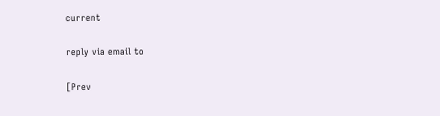current

reply via email to

[Prev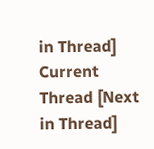in Thread] Current Thread [Next in Thread]